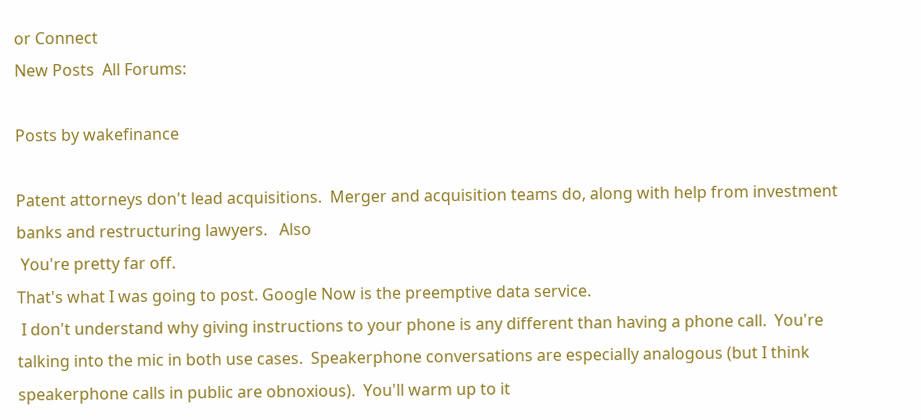or Connect
New Posts  All Forums:

Posts by wakefinance

Patent attorneys don't lead acquisitions.  Merger and acquisition teams do, along with help from investment banks and restructuring lawyers.   Also
 You're pretty far off.
That's what I was going to post. Google Now is the preemptive data service.
 I don't understand why giving instructions to your phone is any different than having a phone call.  You're talking into the mic in both use cases.  Speakerphone conversations are especially analogous (but I think speakerphone calls in public are obnoxious).  You'll warm up to it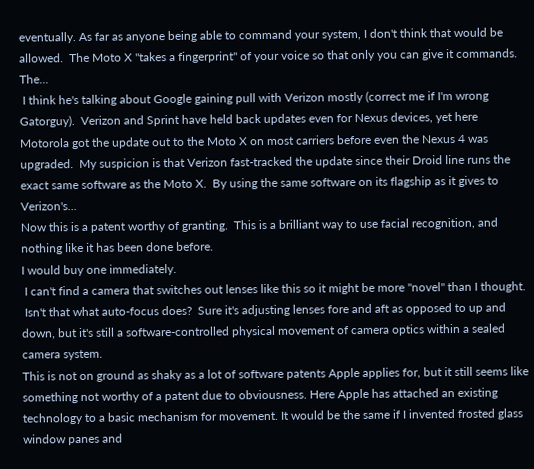eventually. As far as anyone being able to command your system, I don't think that would be allowed.  The Moto X "takes a fingerprint" of your voice so that only you can give it commands.  The...
 I think he's talking about Google gaining pull with Verizon mostly (correct me if I'm wrong Gatorguy).  Verizon and Sprint have held back updates even for Nexus devices, yet here Motorola got the update out to the Moto X on most carriers before even the Nexus 4 was upgraded.  My suspicion is that Verizon fast-tracked the update since their Droid line runs the exact same software as the Moto X.  By using the same software on its flagship as it gives to Verizon's...
Now this is a patent worthy of granting.  This is a brilliant way to use facial recognition, and nothing like it has been done before.
I would buy one immediately.
 I can't find a camera that switches out lenses like this so it might be more "novel" than I thought.
 Isn't that what auto-focus does?  Sure it's adjusting lenses fore and aft as opposed to up and down, but it's still a software-controlled physical movement of camera optics within a sealed camera system.
This is not on ground as shaky as a lot of software patents Apple applies for, but it still seems like something not worthy of a patent due to obviousness. Here Apple has attached an existing technology to a basic mechanism for movement. It would be the same if I invented frosted glass window panes and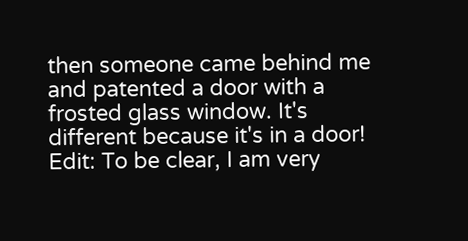then someone came behind me and patented a door with a frosted glass window. It's different because it's in a door! Edit: To be clear, I am very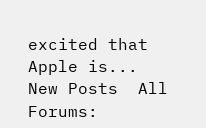excited that Apple is...
New Posts  All Forums: